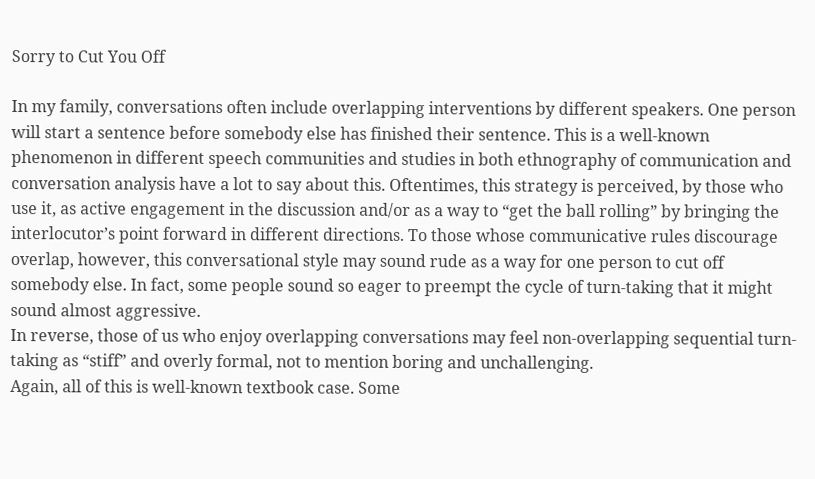Sorry to Cut You Off

In my family, conversations often include overlapping interventions by different speakers. One person will start a sentence before somebody else has finished their sentence. This is a well-known phenomenon in different speech communities and studies in both ethnography of communication and conversation analysis have a lot to say about this. Oftentimes, this strategy is perceived, by those who use it, as active engagement in the discussion and/or as a way to “get the ball rolling” by bringing the interlocutor’s point forward in different directions. To those whose communicative rules discourage overlap, however, this conversational style may sound rude as a way for one person to cut off somebody else. In fact, some people sound so eager to preempt the cycle of turn-taking that it might sound almost aggressive.
In reverse, those of us who enjoy overlapping conversations may feel non-overlapping sequential turn-taking as “stiff” and overly formal, not to mention boring and unchallenging.
Again, all of this is well-known textbook case. Some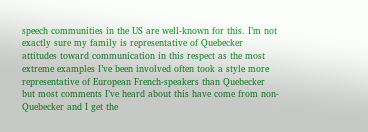speech communities in the US are well-known for this. I’m not exactly sure my family is representative of Quebecker attitudes toward communication in this respect as the most extreme examples I’ve been involved often took a style more representative of European French-speakers than Quebecker but most comments I’ve heard about this have come from non-Quebecker and I get the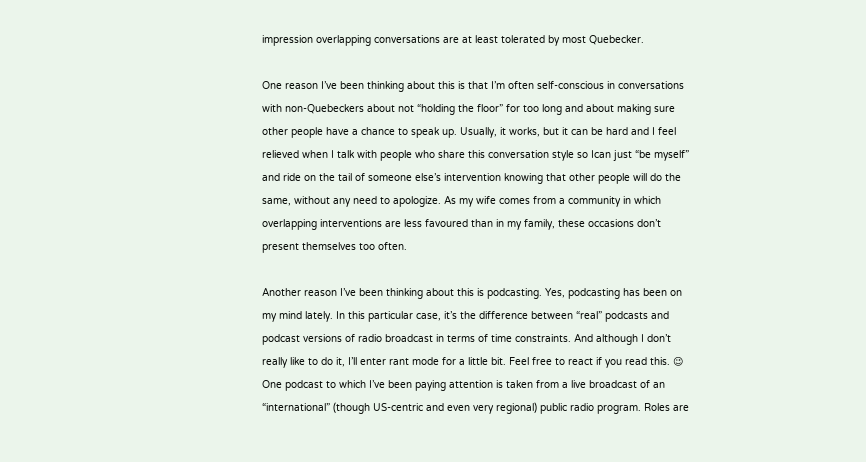impression overlapping conversations are at least tolerated by most Quebecker.

One reason I’ve been thinking about this is that I’m often self-conscious in conversations with non-Quebeckers about not “holding the floor” for too long and about making sure other people have a chance to speak up. Usually, it works, but it can be hard and I feel relieved when I talk with people who share this conversation style so Ican just “be myself” and ride on the tail of someone else’s intervention knowing that other people will do the same, without any need to apologize. As my wife comes from a community in which overlapping interventions are less favoured than in my family, these occasions don’t present themselves too often.

Another reason I’ve been thinking about this is podcasting. Yes, podcasting has been on my mind lately. In this particular case, it’s the difference between “real” podcasts and podcast versions of radio broadcast in terms of time constraints. And although I don’t really like to do it, I’ll enter rant mode for a little bit. Feel free to react if you read this. 😉
One podcast to which I’ve been paying attention is taken from a live broadcast of an “international” (though US-centric and even very regional) public radio program. Roles are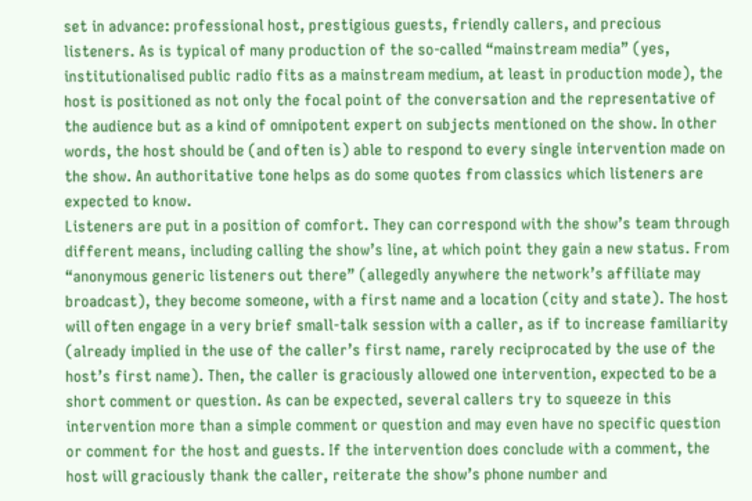set in advance: professional host, prestigious guests, friendly callers, and precious listeners. As is typical of many production of the so-called “mainstream media” (yes, institutionalised public radio fits as a mainstream medium, at least in production mode), the host is positioned as not only the focal point of the conversation and the representative of the audience but as a kind of omnipotent expert on subjects mentioned on the show. In other words, the host should be (and often is) able to respond to every single intervention made on the show. An authoritative tone helps as do some quotes from classics which listeners are expected to know.
Listeners are put in a position of comfort. They can correspond with the show’s team through different means, including calling the show’s line, at which point they gain a new status. From “anonymous generic listeners out there” (allegedly anywhere the network’s affiliate may broadcast), they become someone, with a first name and a location (city and state). The host will often engage in a very brief small-talk session with a caller, as if to increase familiarity (already implied in the use of the caller’s first name, rarely reciprocated by the use of the host’s first name). Then, the caller is graciously allowed one intervention, expected to be a short comment or question. As can be expected, several callers try to squeeze in this intervention more than a simple comment or question and may even have no specific question or comment for the host and guests. If the intervention does conclude with a comment, the host will graciously thank the caller, reiterate the show’s phone number and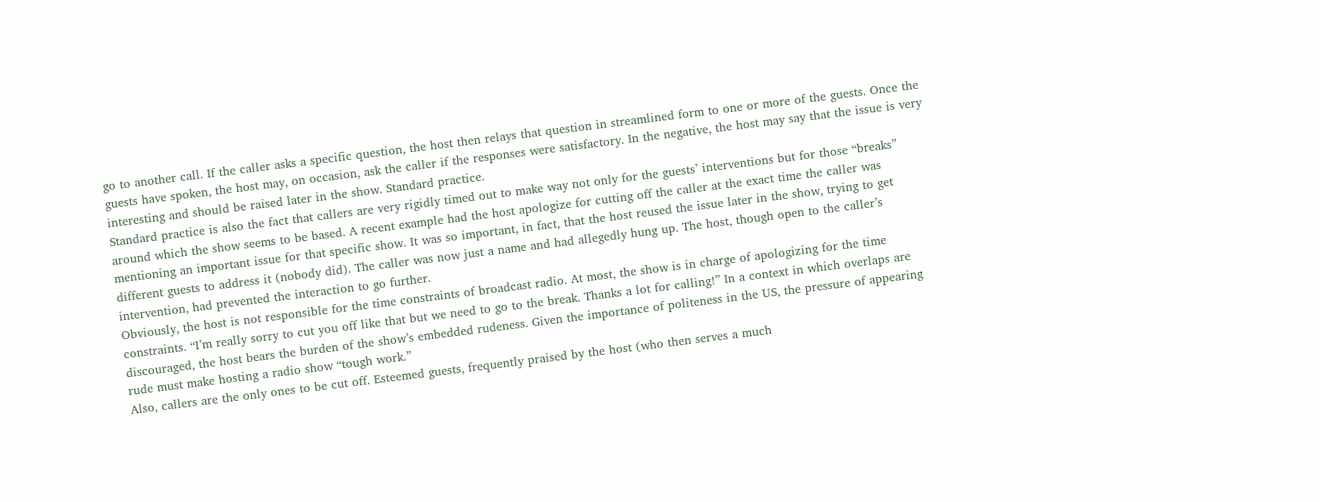go to another call. If the caller asks a specific question, the host then relays that question in streamlined form to one or more of the guests. Once the guests have spoken, the host may, on occasion, ask the caller if the responses were satisfactory. In the negative, the host may say that the issue is very interesting and should be raised later in the show. Standard practice.
Standard practice is also the fact that callers are very rigidly timed out to make way not only for the guests’ interventions but for those “breaks” around which the show seems to be based. A recent example had the host apologize for cutting off the caller at the exact time the caller was mentioning an important issue for that specific show. It was so important, in fact, that the host reused the issue later in the show, trying to get different guests to address it (nobody did). The caller was now just a name and had allegedly hung up. The host, though open to the caller’s intervention, had prevented the interaction to go further.
Obviously, the host is not responsible for the time constraints of broadcast radio. At most, the show is in charge of apologizing for the time constraints. “I’m really sorry to cut you off like that but we need to go to the break. Thanks a lot for calling!” In a context in which overlaps are discouraged, the host bears the burden of the show’s embedded rudeness. Given the importance of politeness in the US, the pressure of appearing rude must make hosting a radio show “tough work.”
Also, callers are the only ones to be cut off. Esteemed guests, frequently praised by the host (who then serves a much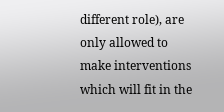different role), are only allowed to make interventions which will fit in the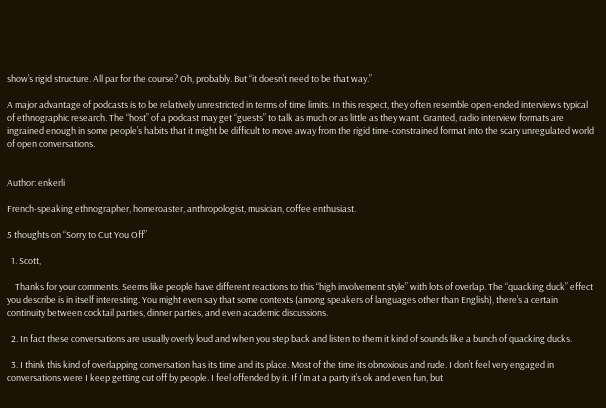show’s rigid structure. All par for the course? Oh, probably. But “it doesn’t need to be that way.”

A major advantage of podcasts is to be relatively unrestricted in terms of time limits. In this respect, they often resemble open-ended interviews typical of ethnographic research. The “host” of a podcast may get “guests” to talk as much or as little as they want. Granted, radio interview formats are ingrained enough in some people’s habits that it might be difficult to move away from the rigid time-constrained format into the scary unregulated world of open conversations.


Author: enkerli

French-speaking ethnographer, homeroaster, anthropologist, musician, coffee enthusiast.

5 thoughts on “Sorry to Cut You Off”

  1. Scott,

    Thanks for your comments. Seems like people have different reactions to this “high involvement style” with lots of overlap. The “quacking duck” effect you describe is in itself interesting. You might even say that some contexts (among speakers of languages other than English), there’s a certain continuity between cocktail parties, dinner parties, and even academic discussions.

  2. In fact these conversations are usually overly loud and when you step back and listen to them it kind of sounds like a bunch of quacking ducks.

  3. I think this kind of overlapping conversation has its time and its place. Most of the time its obnoxious and rude. I don’t feel very engaged in conversations were I keep getting cut off by people. I feel offended by it. If I’m at a party it’s ok and even fun, but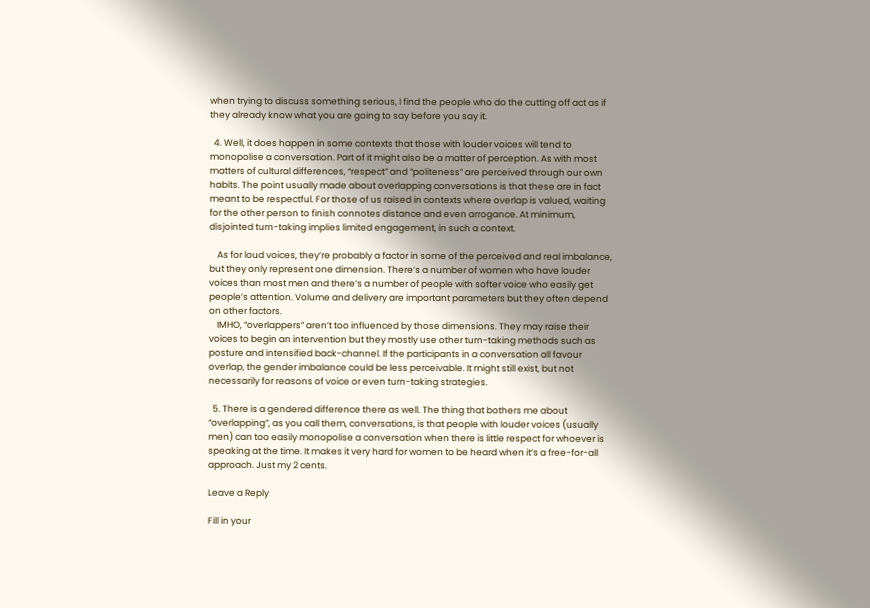when trying to discuss something serious, I find the people who do the cutting off act as if they already know what you are going to say before you say it.

  4. Well, it does happen in some contexts that those with louder voices will tend to monopolise a conversation. Part of it might also be a matter of perception. As with most matters of cultural differences, “respect” and “politeness” are perceived through our own habits. The point usually made about overlapping conversations is that these are in fact meant to be respectful. For those of us raised in contexts where overlap is valued, waiting for the other person to finish connotes distance and even arrogance. At minimum, disjointed turn-taking implies limited engagement, in such a context.

    As for loud voices, they’re probably a factor in some of the perceived and real imbalance, but they only represent one dimension. There’s a number of women who have louder voices than most men and there’s a number of people with softer voice who easily get people’s attention. Volume and delivery are important parameters but they often depend on other factors.
    IMHO, “overlappers” aren’t too influenced by those dimensions. They may raise their voices to begin an intervention but they mostly use other turn-taking methods such as posture and intensified back-channel. If the participants in a conversation all favour overlap, the gender imbalance could be less perceivable. It might still exist, but not necessarily for reasons of voice or even turn-taking strategies.

  5. There is a gendered difference there as well. The thing that bothers me about “overlapping”, as you call them, conversations, is that people with louder voices (usually men) can too easily monopolise a conversation when there is little respect for whoever is speaking at the time. It makes it very hard for women to be heard when it’s a free-for-all approach. Just my 2 cents.

Leave a Reply

Fill in your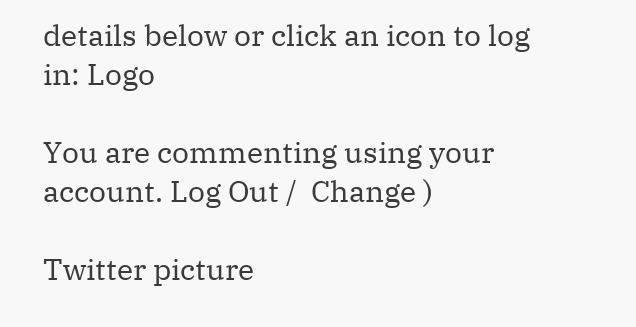details below or click an icon to log in: Logo

You are commenting using your account. Log Out /  Change )

Twitter picture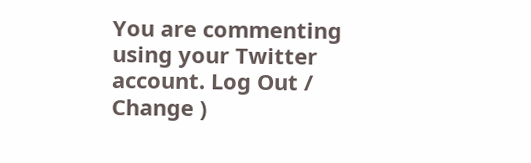You are commenting using your Twitter account. Log Out /  Change )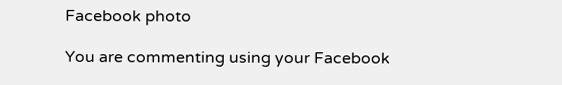Facebook photo

You are commenting using your Facebook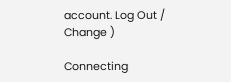account. Log Out /  Change )

Connecting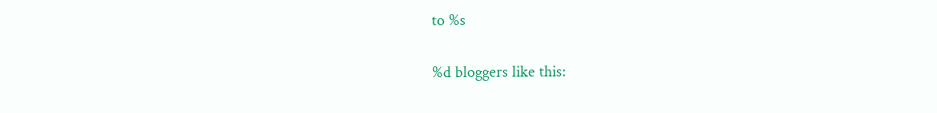to %s

%d bloggers like this: